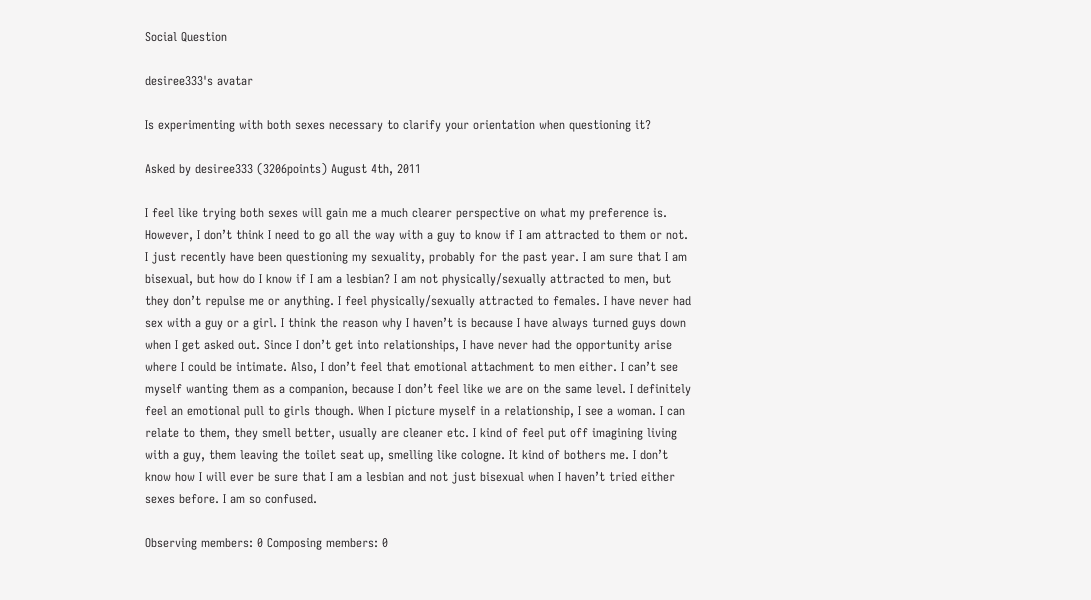Social Question

desiree333's avatar

Is experimenting with both sexes necessary to clarify your orientation when questioning it?

Asked by desiree333 (3206points) August 4th, 2011

I feel like trying both sexes will gain me a much clearer perspective on what my preference is. However, I don’t think I need to go all the way with a guy to know if I am attracted to them or not. I just recently have been questioning my sexuality, probably for the past year. I am sure that I am bisexual, but how do I know if I am a lesbian? I am not physically/sexually attracted to men, but they don’t repulse me or anything. I feel physically/sexually attracted to females. I have never had sex with a guy or a girl. I think the reason why I haven’t is because I have always turned guys down when I get asked out. Since I don’t get into relationships, I have never had the opportunity arise where I could be intimate. Also, I don’t feel that emotional attachment to men either. I can’t see myself wanting them as a companion, because I don’t feel like we are on the same level. I definitely feel an emotional pull to girls though. When I picture myself in a relationship, I see a woman. I can relate to them, they smell better, usually are cleaner etc. I kind of feel put off imagining living with a guy, them leaving the toilet seat up, smelling like cologne. It kind of bothers me. I don’t know how I will ever be sure that I am a lesbian and not just bisexual when I haven’t tried either sexes before. I am so confused.

Observing members: 0 Composing members: 0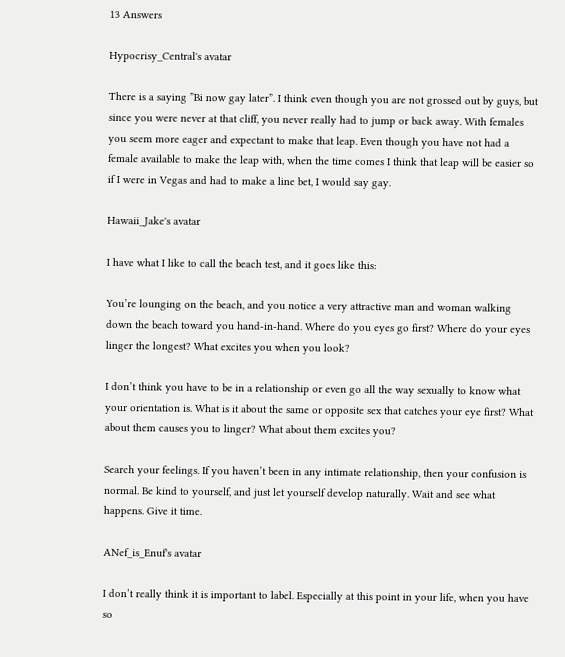13 Answers

Hypocrisy_Central's avatar

There is a saying ”Bi now gay later”. I think even though you are not grossed out by guys, but since you were never at that cliff, you never really had to jump or back away. With females you seem more eager and expectant to make that leap. Even though you have not had a female available to make the leap with, when the time comes I think that leap will be easier so if I were in Vegas and had to make a line bet, I would say gay.

Hawaii_Jake's avatar

I have what I like to call the beach test, and it goes like this:

You’re lounging on the beach, and you notice a very attractive man and woman walking down the beach toward you hand-in-hand. Where do you eyes go first? Where do your eyes linger the longest? What excites you when you look?

I don’t think you have to be in a relationship or even go all the way sexually to know what your orientation is. What is it about the same or opposite sex that catches your eye first? What about them causes you to linger? What about them excites you?

Search your feelings. If you haven’t been in any intimate relationship, then your confusion is normal. Be kind to yourself, and just let yourself develop naturally. Wait and see what happens. Give it time.

ANef_is_Enuf's avatar

I don’t really think it is important to label. Especially at this point in your life, when you have so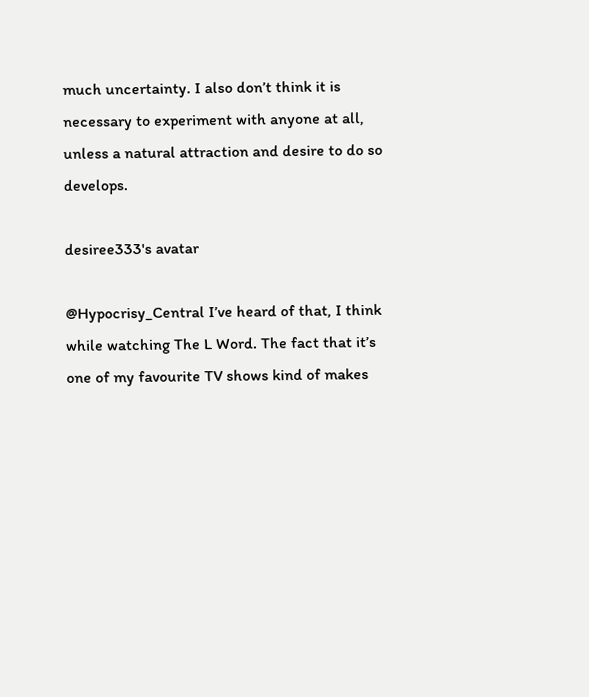much uncertainty. I also don’t think it is necessary to experiment with anyone at all, unless a natural attraction and desire to do so develops.

desiree333's avatar

@Hypocrisy_Central I’ve heard of that, I think while watching The L Word. The fact that it’s one of my favourite TV shows kind of makes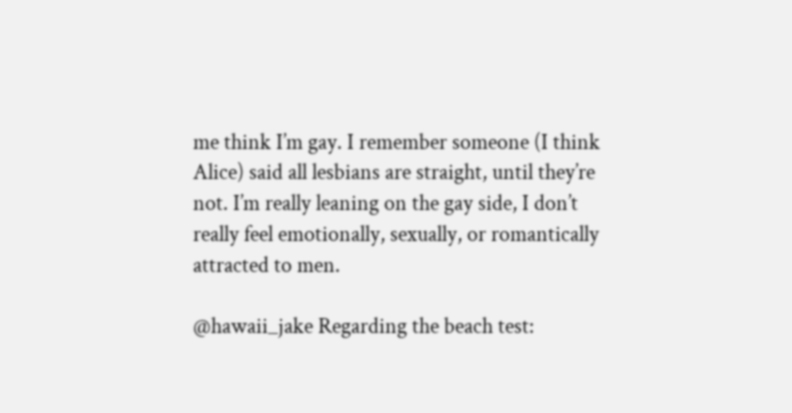me think I’m gay. I remember someone (I think Alice) said all lesbians are straight, until they’re not. I’m really leaning on the gay side, I don’t really feel emotionally, sexually, or romantically attracted to men.

@hawaii_jake Regarding the beach test: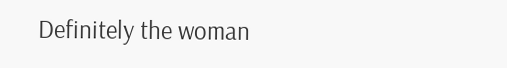Definitely the woman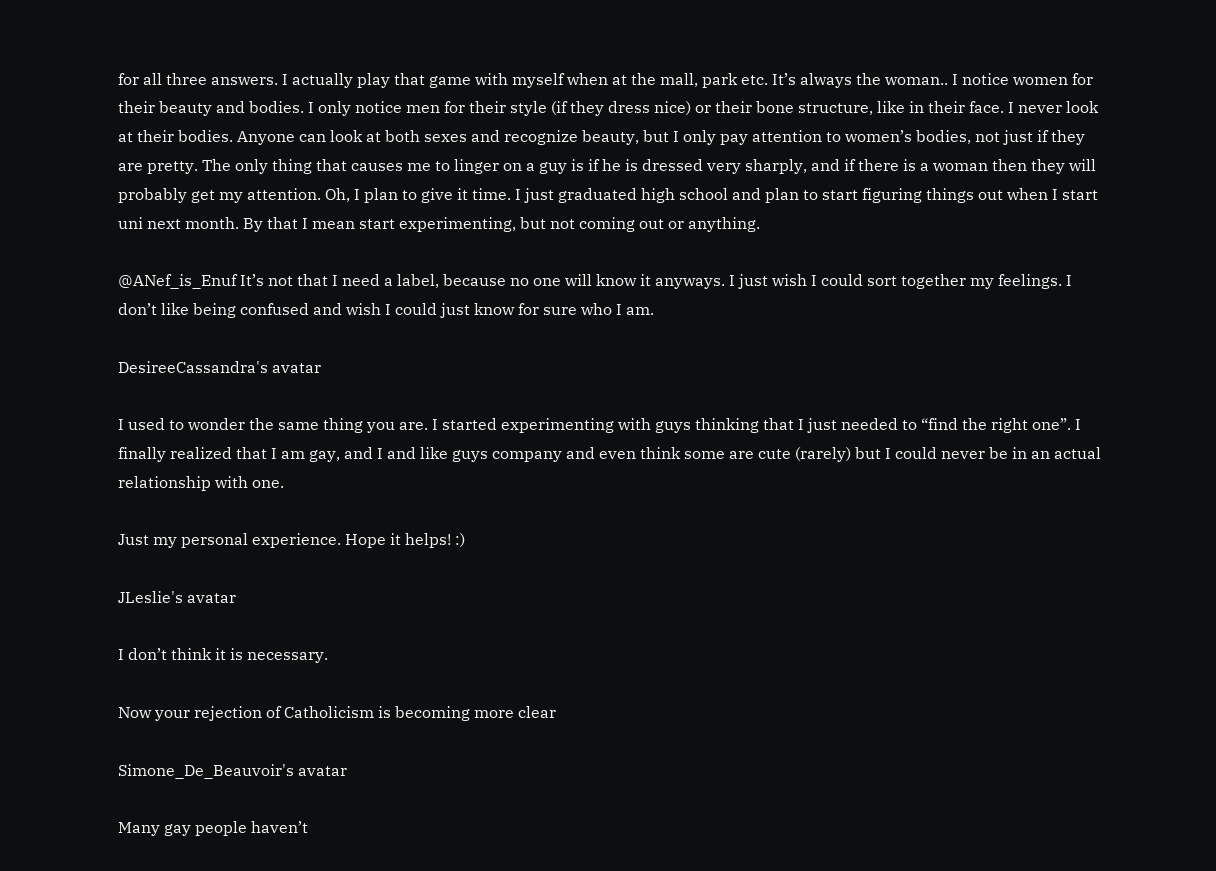for all three answers. I actually play that game with myself when at the mall, park etc. It’s always the woman.. I notice women for their beauty and bodies. I only notice men for their style (if they dress nice) or their bone structure, like in their face. I never look at their bodies. Anyone can look at both sexes and recognize beauty, but I only pay attention to women’s bodies, not just if they are pretty. The only thing that causes me to linger on a guy is if he is dressed very sharply, and if there is a woman then they will probably get my attention. Oh, I plan to give it time. I just graduated high school and plan to start figuring things out when I start uni next month. By that I mean start experimenting, but not coming out or anything.

@ANef_is_Enuf It’s not that I need a label, because no one will know it anyways. I just wish I could sort together my feelings. I don’t like being confused and wish I could just know for sure who I am.

DesireeCassandra's avatar

I used to wonder the same thing you are. I started experimenting with guys thinking that I just needed to “find the right one”. I finally realized that I am gay, and I and like guys company and even think some are cute (rarely) but I could never be in an actual relationship with one.

Just my personal experience. Hope it helps! :)

JLeslie's avatar

I don’t think it is necessary.

Now your rejection of Catholicism is becoming more clear

Simone_De_Beauvoir's avatar

Many gay people haven’t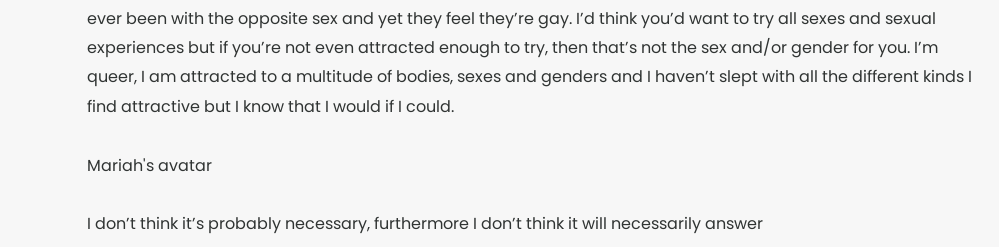ever been with the opposite sex and yet they feel they’re gay. I’d think you’d want to try all sexes and sexual experiences but if you’re not even attracted enough to try, then that’s not the sex and/or gender for you. I’m queer, I am attracted to a multitude of bodies, sexes and genders and I haven’t slept with all the different kinds I find attractive but I know that I would if I could.

Mariah's avatar

I don’t think it’s probably necessary, furthermore I don’t think it will necessarily answer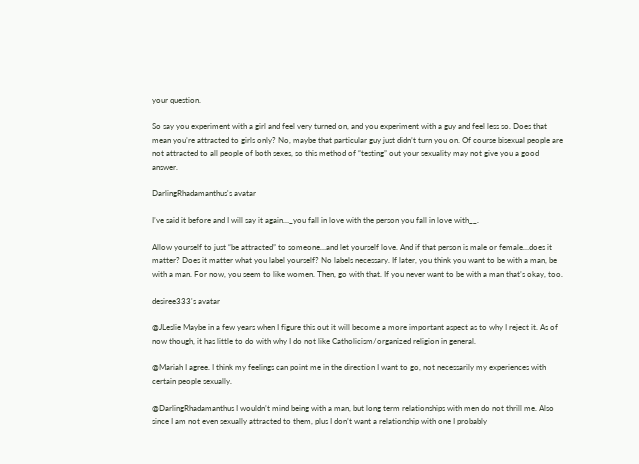your question.

So say you experiment with a girl and feel very turned on, and you experiment with a guy and feel less so. Does that mean you’re attracted to girls only? No, maybe that particular guy just didn’t turn you on. Of course bisexual people are not attracted to all people of both sexes, so this method of “testing” out your sexuality may not give you a good answer.

DarlingRhadamanthus's avatar

I’ve said it before and I will say it again…_you fall in love with the person you fall in love with__.

Allow yourself to just “be attracted” to someone…and let yourself love. And if that person is male or female…does it matter? Does it matter what you label yourself? No labels necessary. If later, you think you want to be with a man, be with a man. For now, you seem to like women. Then, go with that. If you never want to be with a man that’s okay, too.

desiree333's avatar

@JLeslie Maybe in a few years when I figure this out it will become a more important aspect as to why I reject it. As of now though, it has little to do with why I do not like Catholicism/organized religion in general.

@Mariah I agree. I think my feelings can point me in the direction I want to go, not necessarily my experiences with certain people sexually.

@DarlingRhadamanthus I wouldn’t mind being with a man, but long term relationships with men do not thrill me. Also since I am not even sexually attracted to them, plus I don’t want a relationship with one I probably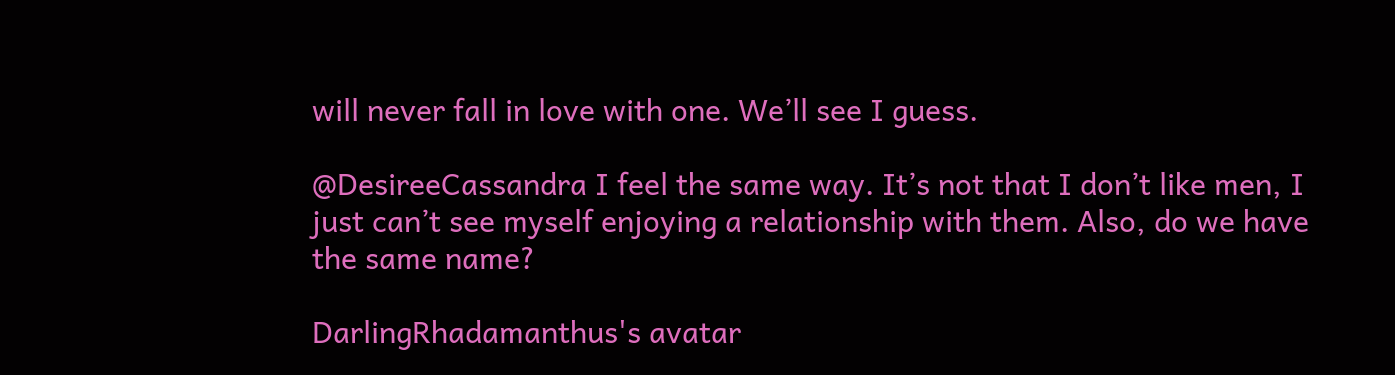will never fall in love with one. We’ll see I guess.

@DesireeCassandra I feel the same way. It’s not that I don’t like men, I just can’t see myself enjoying a relationship with them. Also, do we have the same name?

DarlingRhadamanthus's avatar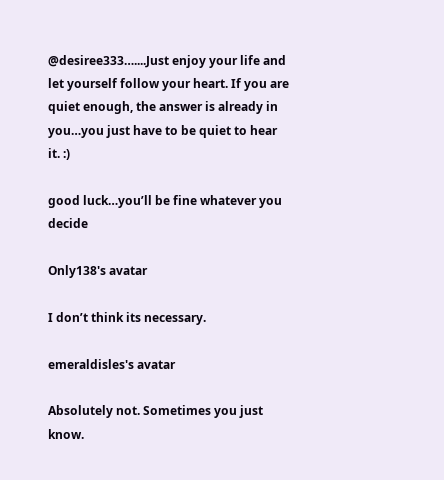@desiree333…....Just enjoy your life and let yourself follow your heart. If you are quiet enough, the answer is already in you…you just have to be quiet to hear it. :)

good luck…you’ll be fine whatever you decide

Only138's avatar

I don’t think its necessary.

emeraldisles's avatar

Absolutely not. Sometimes you just know.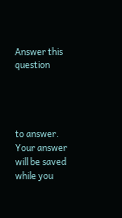Answer this question




to answer.
Your answer will be saved while you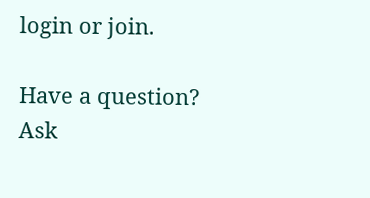login or join.

Have a question? Ask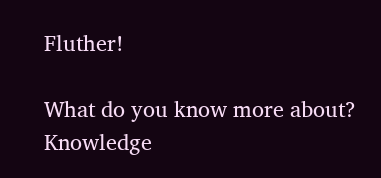Fluther!

What do you know more about?
Knowledge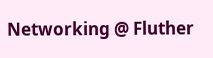Networking @ Fluther